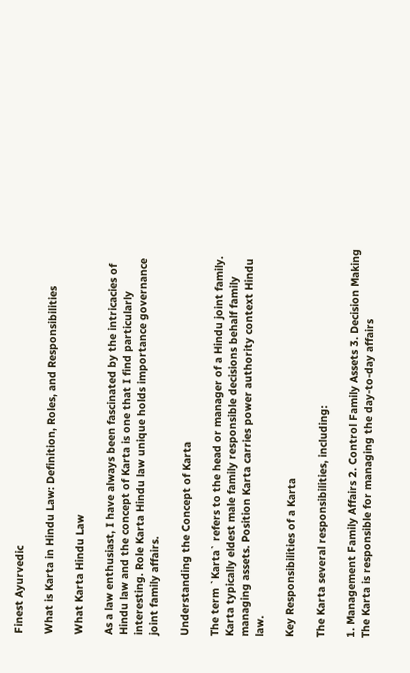Finest Ayurvedic

What is Karta in Hindu Law: Definition, Roles, and Responsibilities

What Karta Hindu Law

As a law enthusiast, I have always been fascinated by the intricacies of Hindu law and the concept of Karta is one that I find particularly interesting. Role Karta Hindu law unique holds importance governance joint family affairs.

Understanding the Concept of Karta

The term `Karta` refers to the head or manager of a Hindu joint family. Karta typically eldest male family responsible decisions behalf family managing assets. Position Karta carries power authority context Hindu law.

Key Responsibilities of a Karta

The Karta several responsibilities, including:

1. Management Family Affairs 2. Control Family Assets 3. Decision Making
The Karta is responsible for managing the day-to-day affairs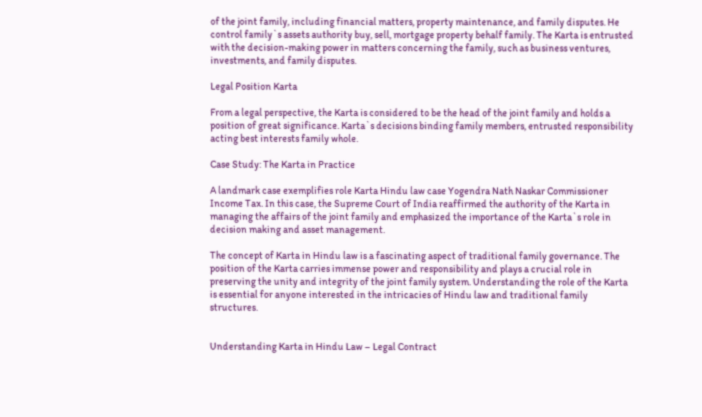of the joint family, including financial matters, property maintenance, and family disputes. He control family`s assets authority buy, sell, mortgage property behalf family. The Karta is entrusted with the decision-making power in matters concerning the family, such as business ventures, investments, and family disputes.

Legal Position Karta

From a legal perspective, the Karta is considered to be the head of the joint family and holds a position of great significance. Karta`s decisions binding family members, entrusted responsibility acting best interests family whole.

Case Study: The Karta in Practice

A landmark case exemplifies role Karta Hindu law case Yogendra Nath Naskar Commissioner Income Tax. In this case, the Supreme Court of India reaffirmed the authority of the Karta in managing the affairs of the joint family and emphasized the importance of the Karta`s role in decision making and asset management.

The concept of Karta in Hindu law is a fascinating aspect of traditional family governance. The position of the Karta carries immense power and responsibility and plays a crucial role in preserving the unity and integrity of the joint family system. Understanding the role of the Karta is essential for anyone interested in the intricacies of Hindu law and traditional family structures.


Understanding Karta in Hindu Law – Legal Contract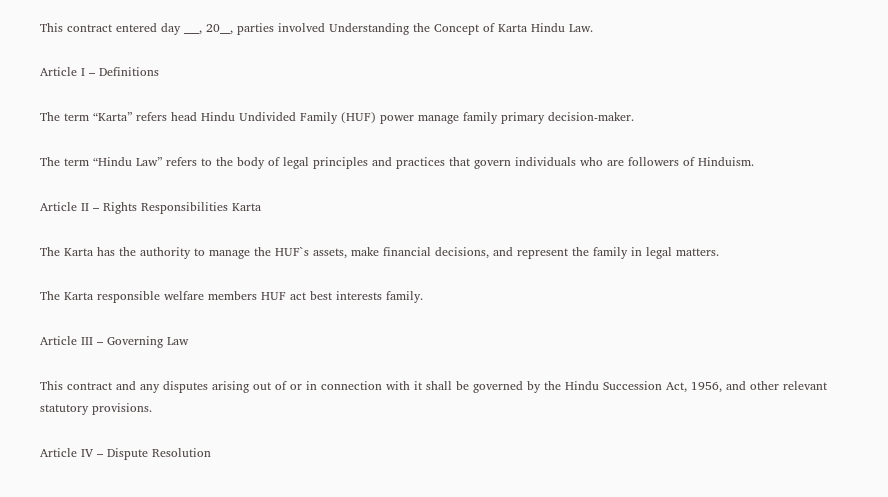This contract entered day ___, 20__, parties involved Understanding the Concept of Karta Hindu Law.

Article I – Definitions

The term “Karta” refers head Hindu Undivided Family (HUF) power manage family primary decision-maker.

The term “Hindu Law” refers to the body of legal principles and practices that govern individuals who are followers of Hinduism.

Article II – Rights Responsibilities Karta

The Karta has the authority to manage the HUF`s assets, make financial decisions, and represent the family in legal matters.

The Karta responsible welfare members HUF act best interests family.

Article III – Governing Law

This contract and any disputes arising out of or in connection with it shall be governed by the Hindu Succession Act, 1956, and other relevant statutory provisions.

Article IV – Dispute Resolution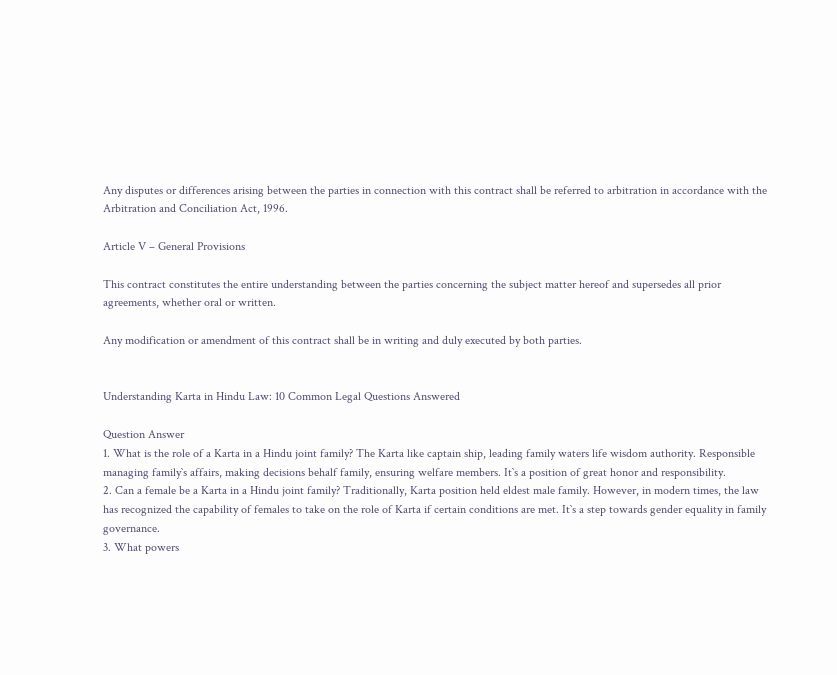Any disputes or differences arising between the parties in connection with this contract shall be referred to arbitration in accordance with the Arbitration and Conciliation Act, 1996.

Article V – General Provisions

This contract constitutes the entire understanding between the parties concerning the subject matter hereof and supersedes all prior agreements, whether oral or written.

Any modification or amendment of this contract shall be in writing and duly executed by both parties.


Understanding Karta in Hindu Law: 10 Common Legal Questions Answered

Question Answer
1. What is the role of a Karta in a Hindu joint family? The Karta like captain ship, leading family waters life wisdom authority. Responsible managing family`s affairs, making decisions behalf family, ensuring welfare members. It`s a position of great honor and responsibility.
2. Can a female be a Karta in a Hindu joint family? Traditionally, Karta position held eldest male family. However, in modern times, the law has recognized the capability of females to take on the role of Karta if certain conditions are met. It`s a step towards gender equality in family governance.
3. What powers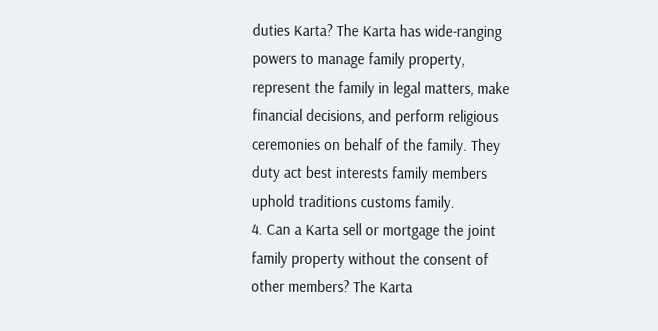duties Karta? The Karta has wide-ranging powers to manage family property, represent the family in legal matters, make financial decisions, and perform religious ceremonies on behalf of the family. They duty act best interests family members uphold traditions customs family.
4. Can a Karta sell or mortgage the joint family property without the consent of other members? The Karta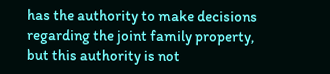has the authority to make decisions regarding the joint family property, but this authority is not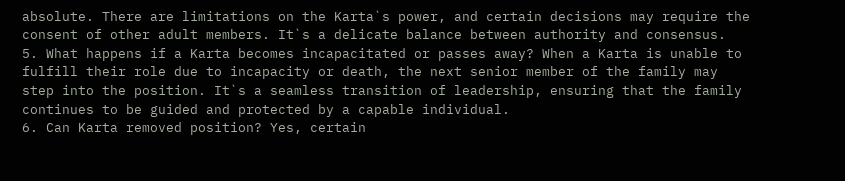absolute. There are limitations on the Karta`s power, and certain decisions may require the consent of other adult members. It`s a delicate balance between authority and consensus.
5. What happens if a Karta becomes incapacitated or passes away? When a Karta is unable to fulfill their role due to incapacity or death, the next senior member of the family may step into the position. It`s a seamless transition of leadership, ensuring that the family continues to be guided and protected by a capable individual.
6. Can Karta removed position? Yes, certain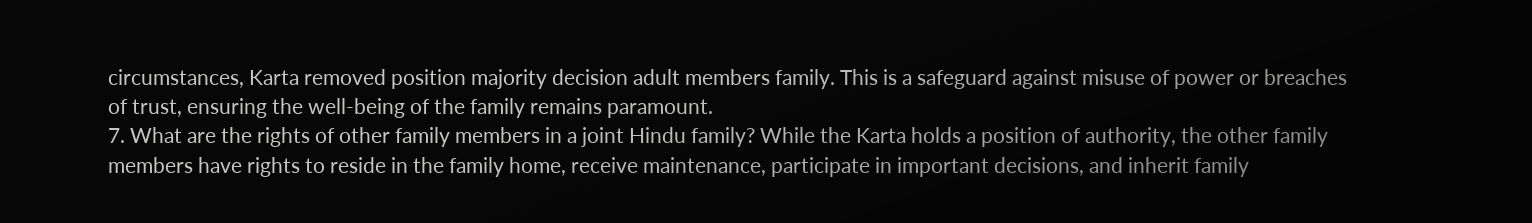circumstances, Karta removed position majority decision adult members family. This is a safeguard against misuse of power or breaches of trust, ensuring the well-being of the family remains paramount.
7. What are the rights of other family members in a joint Hindu family? While the Karta holds a position of authority, the other family members have rights to reside in the family home, receive maintenance, participate in important decisions, and inherit family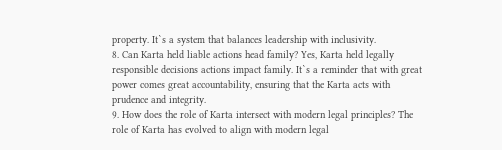property. It`s a system that balances leadership with inclusivity.
8. Can Karta held liable actions head family? Yes, Karta held legally responsible decisions actions impact family. It`s a reminder that with great power comes great accountability, ensuring that the Karta acts with prudence and integrity.
9. How does the role of Karta intersect with modern legal principles? The role of Karta has evolved to align with modern legal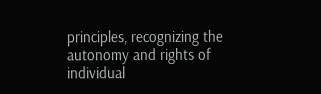principles, recognizing the autonomy and rights of individual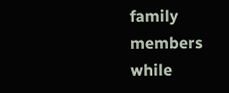family members while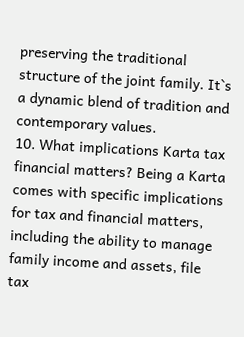preserving the traditional structure of the joint family. It`s a dynamic blend of tradition and contemporary values.
10. What implications Karta tax financial matters? Being a Karta comes with specific implications for tax and financial matters, including the ability to manage family income and assets, file tax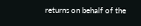returns on behalf of the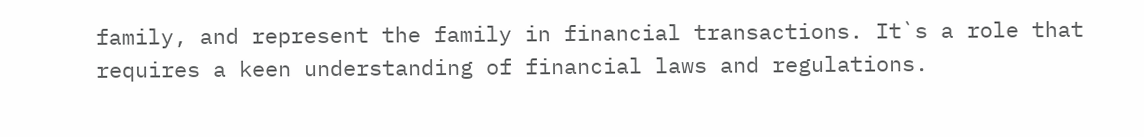family, and represent the family in financial transactions. It`s a role that requires a keen understanding of financial laws and regulations.